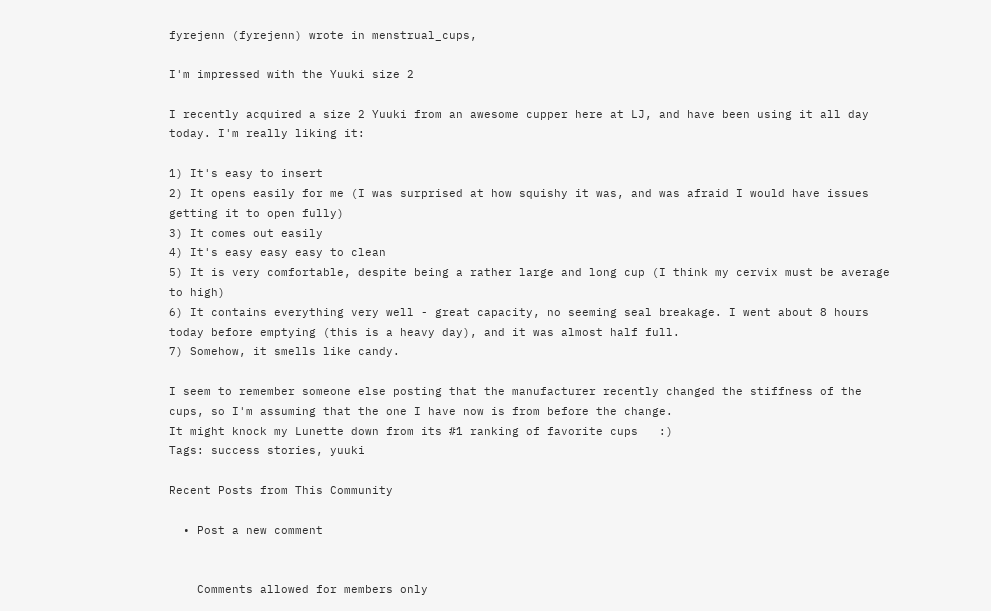fyrejenn (fyrejenn) wrote in menstrual_cups,

I'm impressed with the Yuuki size 2

I recently acquired a size 2 Yuuki from an awesome cupper here at LJ, and have been using it all day today. I'm really liking it:

1) It's easy to insert
2) It opens easily for me (I was surprised at how squishy it was, and was afraid I would have issues getting it to open fully)
3) It comes out easily
4) It's easy easy easy to clean
5) It is very comfortable, despite being a rather large and long cup (I think my cervix must be average to high)
6) It contains everything very well - great capacity, no seeming seal breakage. I went about 8 hours today before emptying (this is a heavy day), and it was almost half full.
7) Somehow, it smells like candy.

I seem to remember someone else posting that the manufacturer recently changed the stiffness of the cups, so I'm assuming that the one I have now is from before the change.
It might knock my Lunette down from its #1 ranking of favorite cups   :)
Tags: success stories, yuuki

Recent Posts from This Community

  • Post a new comment


    Comments allowed for members only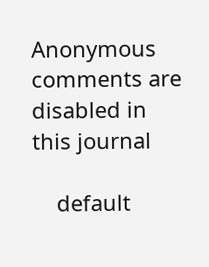Anonymous comments are disabled in this journal

    default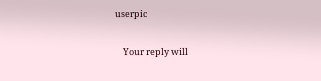userpic

    Your reply will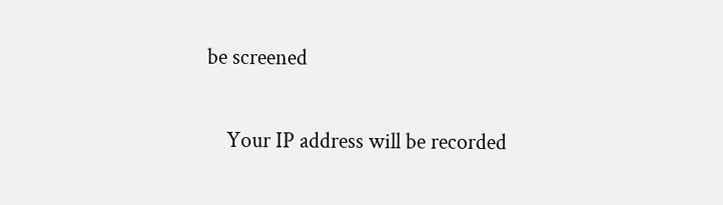be screened

    Your IP address will be recorded